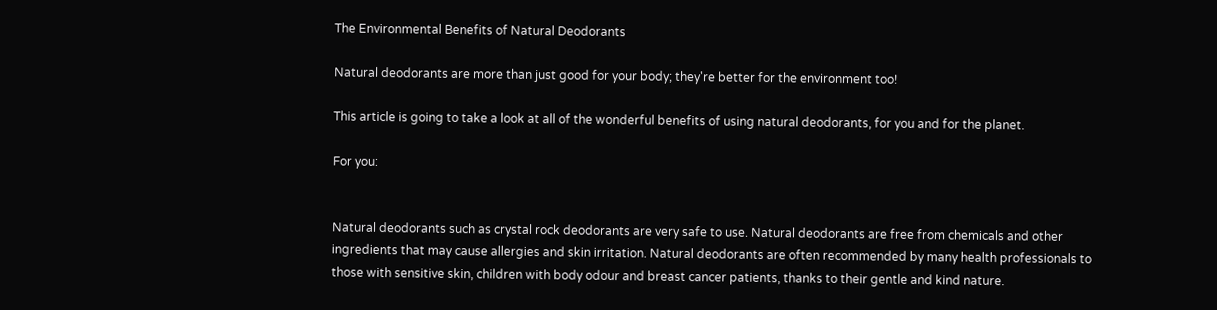The Environmental Benefits of Natural Deodorants

Natural deodorants are more than just good for your body; they're better for the environment too!

This article is going to take a look at all of the wonderful benefits of using natural deodorants, for you and for the planet.

For you:


Natural deodorants such as crystal rock deodorants are very safe to use. Natural deodorants are free from chemicals and other ingredients that may cause allergies and skin irritation. Natural deodorants are often recommended by many health professionals to those with sensitive skin, children with body odour and breast cancer patients, thanks to their gentle and kind nature.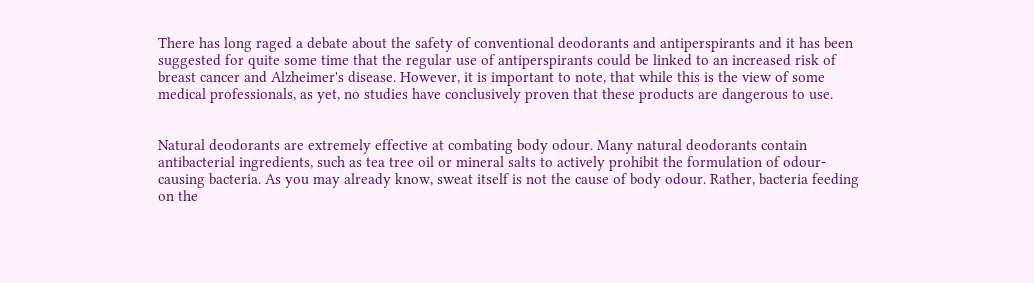There has long raged a debate about the safety of conventional deodorants and antiperspirants and it has been suggested for quite some time that the regular use of antiperspirants could be linked to an increased risk of breast cancer and Alzheimer's disease. However, it is important to note, that while this is the view of some medical professionals, as yet, no studies have conclusively proven that these products are dangerous to use.


Natural deodorants are extremely effective at combating body odour. Many natural deodorants contain antibacterial ingredients, such as tea tree oil or mineral salts to actively prohibit the formulation of odour-causing bacteria. As you may already know, sweat itself is not the cause of body odour. Rather, bacteria feeding on the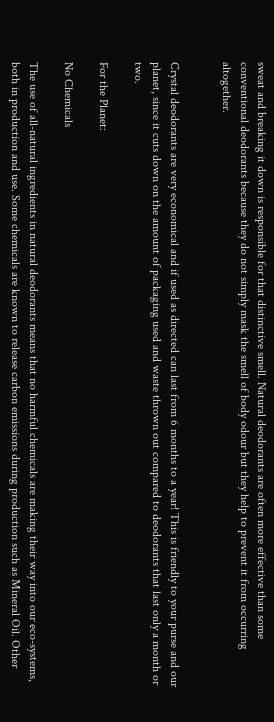sweat and breaking it down is responsible for that distinctive smell. Natural deodorants are often more effective than some conventional deodorants because they do not simply mask the smell of body odour but they help to prevent it from occurring altogether.


Crystal deodorants are very economical and if used as directed can last from 6 months to a year! This is friendly to your purse and our planet, since it cuts down on the amount of packaging used and waste thrown out compared to deodorants that last only a month or two.

For the Planet:

No Chemicals

The use of all-natural ingredients in natural deodorants means that no harmful chemicals are making their way into our eco-systems, both in production and use. Some chemicals are known to release carbon emissions during production such as Mineral Oil. Other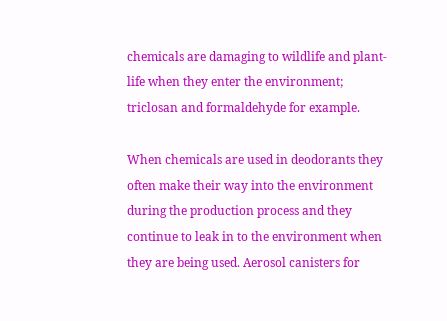chemicals are damaging to wildlife and plant-life when they enter the environment; triclosan and formaldehyde for example.

When chemicals are used in deodorants they often make their way into the environment during the production process and they continue to leak in to the environment when they are being used. Aerosol canisters for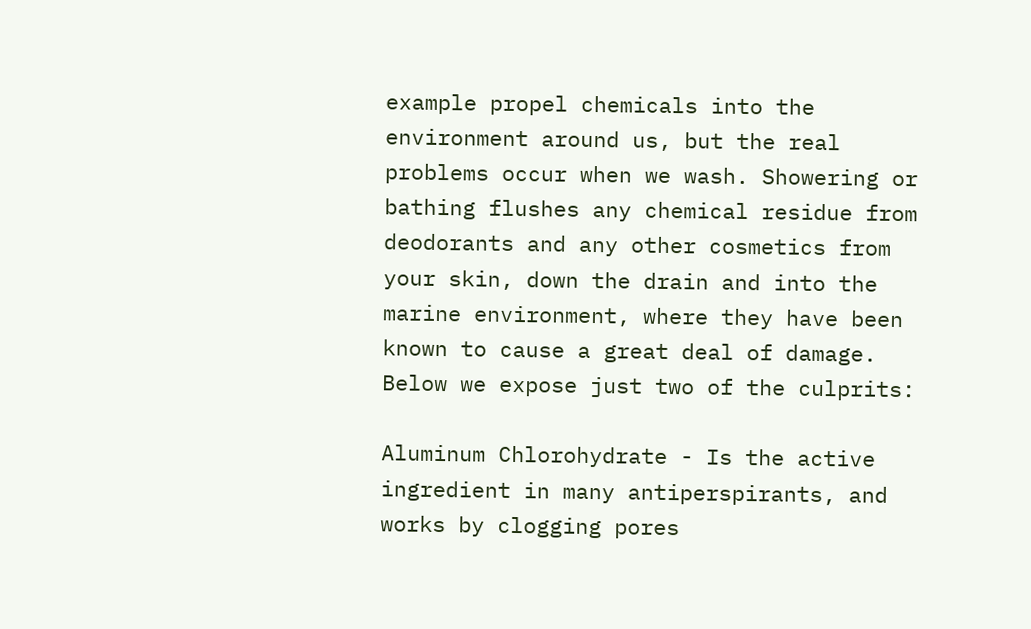example propel chemicals into the environment around us, but the real problems occur when we wash. Showering or bathing flushes any chemical residue from deodorants and any other cosmetics from your skin, down the drain and into the marine environment, where they have been known to cause a great deal of damage. Below we expose just two of the culprits:

Aluminum Chlorohydrate - Is the active ingredient in many antiperspirants, and works by clogging pores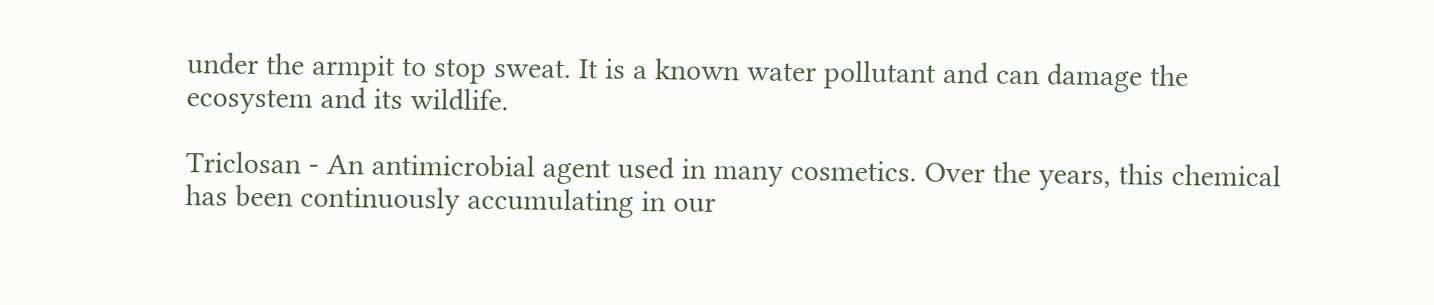under the armpit to stop sweat. It is a known water pollutant and can damage the ecosystem and its wildlife.

Triclosan - An antimicrobial agent used in many cosmetics. Over the years, this chemical has been continuously accumulating in our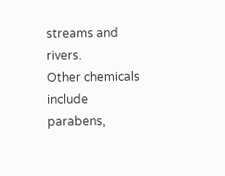streams and rivers.
Other chemicals include parabens,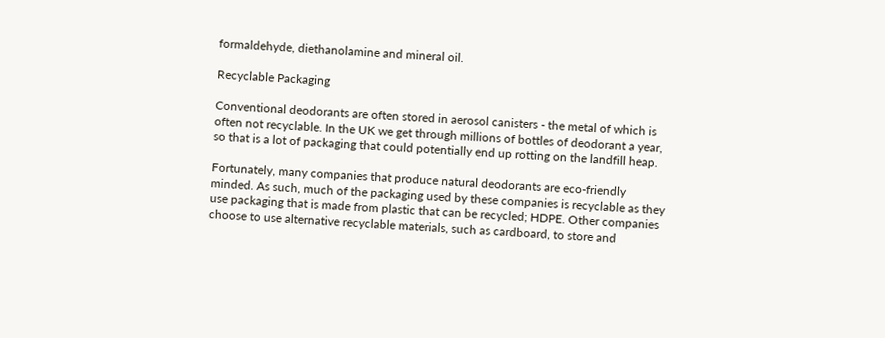formaldehyde, diethanolamine and mineral oil.

Recyclable Packaging

Conventional deodorants are often stored in aerosol canisters - the metal of which is often not recyclable. In the UK we get through millions of bottles of deodorant a year, so that is a lot of packaging that could potentially end up rotting on the landfill heap.

Fortunately, many companies that produce natural deodorants are eco-friendly minded. As such, much of the packaging used by these companies is recyclable as they use packaging that is made from plastic that can be recycled; HDPE. Other companies choose to use alternative recyclable materials, such as cardboard, to store and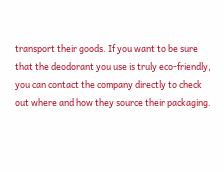transport their goods. If you want to be sure that the deodorant you use is truly eco-friendly, you can contact the company directly to check out where and how they source their packaging.